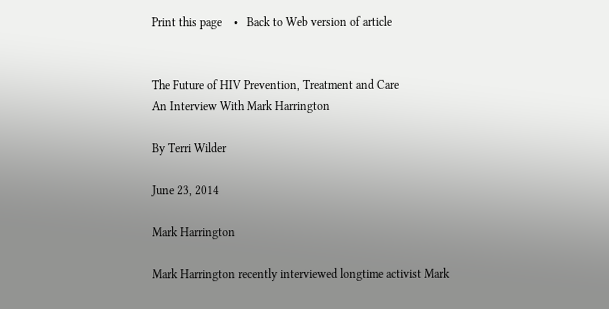Print this page    •   Back to Web version of article


The Future of HIV Prevention, Treatment and Care
An Interview With Mark Harrington

By Terri Wilder

June 23, 2014

Mark Harrington

Mark Harrington recently interviewed longtime activist Mark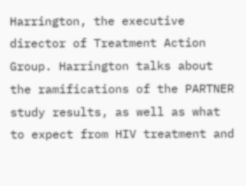Harrington, the executive director of Treatment Action Group. Harrington talks about the ramifications of the PARTNER study results, as well as what to expect from HIV treatment and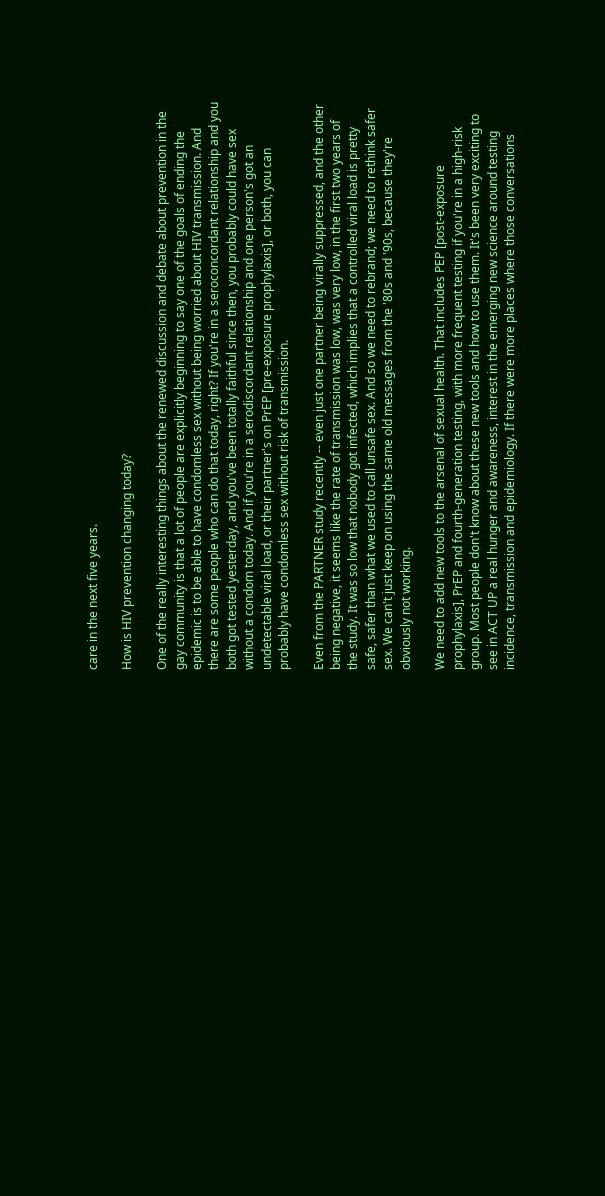care in the next five years.

How is HIV prevention changing today?

One of the really interesting things about the renewed discussion and debate about prevention in the gay community is that a lot of people are explicitly beginning to say one of the goals of ending the epidemic is to be able to have condomless sex without being worried about HIV transmission. And there are some people who can do that today, right? If you're in a seroconcordant relationship and you both got tested yesterday, and you've been totally faithful since then, you probably could have sex without a condom today. And if you're in a serodiscordant relationship and one person's got an undetectable viral load, or their partner's on PrEP [pre-exposure prophylaxis], or both, you can probably have condomless sex without risk of transmission.

Even from the PARTNER study recently -- even just one partner being virally suppressed, and the other being negative, it seems like the rate of transmission was low, was very low, in the first two years of the study. It was so low that nobody got infected, which implies that a controlled viral load is pretty safe, safer than what we used to call unsafe sex. And so we need to rebrand; we need to rethink safer sex. We can't just keep on using the same old messages from the '80s and '90s, because they're obviously not working.

We need to add new tools to the arsenal of sexual health. That includes PEP [post-exposure prophylaxis], PrEP and fourth-generation testing, with more frequent testing if you're in a high-risk group. Most people don't know about these new tools and how to use them. It's been very exciting to see in ACT UP a real hunger and awareness, interest in the emerging new science around testing incidence, transmission and epidemiology. If there were more places where those conversations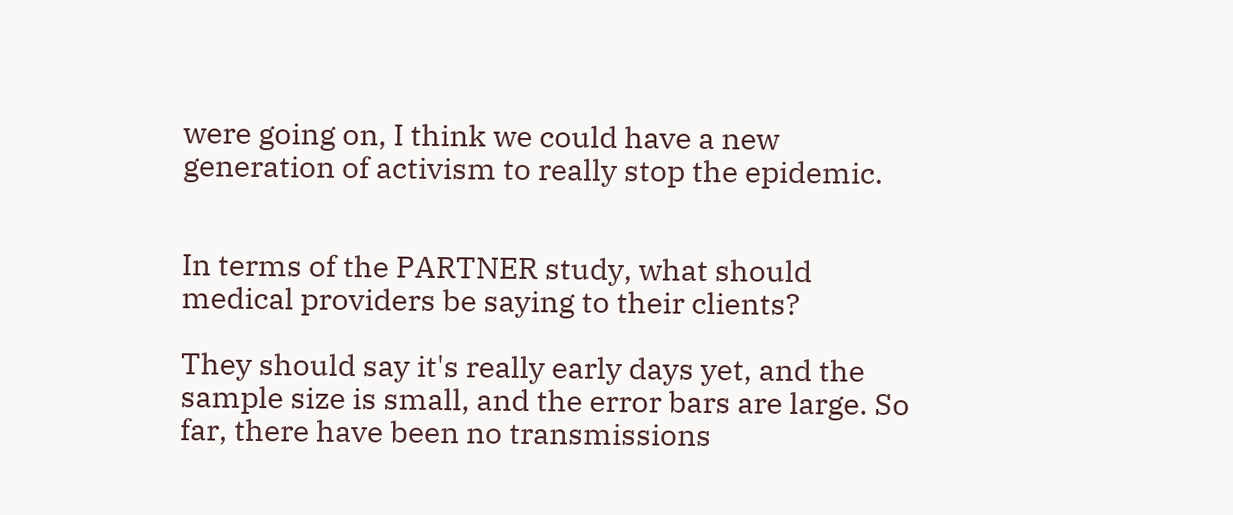were going on, I think we could have a new generation of activism to really stop the epidemic.


In terms of the PARTNER study, what should medical providers be saying to their clients?

They should say it's really early days yet, and the sample size is small, and the error bars are large. So far, there have been no transmissions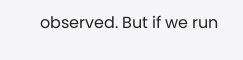observed. But if we run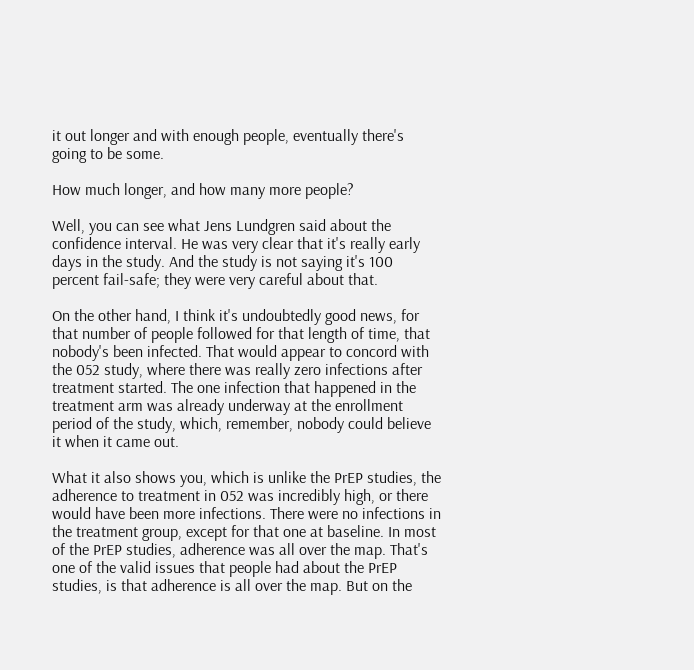it out longer and with enough people, eventually there's going to be some.

How much longer, and how many more people?

Well, you can see what Jens Lundgren said about the confidence interval. He was very clear that it's really early days in the study. And the study is not saying it's 100 percent fail-safe; they were very careful about that.

On the other hand, I think it's undoubtedly good news, for that number of people followed for that length of time, that nobody's been infected. That would appear to concord with the 052 study, where there was really zero infections after treatment started. The one infection that happened in the treatment arm was already underway at the enrollment period of the study, which, remember, nobody could believe it when it came out.

What it also shows you, which is unlike the PrEP studies, the adherence to treatment in 052 was incredibly high, or there would have been more infections. There were no infections in the treatment group, except for that one at baseline. In most of the PrEP studies, adherence was all over the map. That's one of the valid issues that people had about the PrEP studies, is that adherence is all over the map. But on the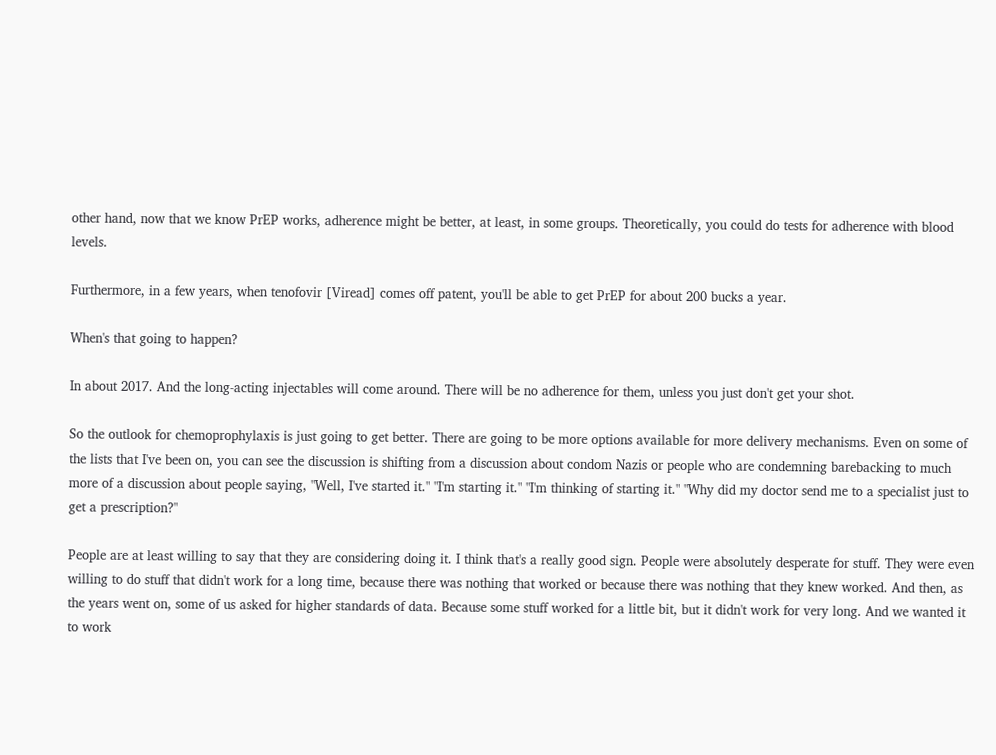other hand, now that we know PrEP works, adherence might be better, at least, in some groups. Theoretically, you could do tests for adherence with blood levels.

Furthermore, in a few years, when tenofovir [Viread] comes off patent, you'll be able to get PrEP for about 200 bucks a year.

When's that going to happen?

In about 2017. And the long-acting injectables will come around. There will be no adherence for them, unless you just don't get your shot.

So the outlook for chemoprophylaxis is just going to get better. There are going to be more options available for more delivery mechanisms. Even on some of the lists that I've been on, you can see the discussion is shifting from a discussion about condom Nazis or people who are condemning barebacking to much more of a discussion about people saying, "Well, I've started it." "I'm starting it." "I'm thinking of starting it." "Why did my doctor send me to a specialist just to get a prescription?"

People are at least willing to say that they are considering doing it. I think that's a really good sign. People were absolutely desperate for stuff. They were even willing to do stuff that didn't work for a long time, because there was nothing that worked or because there was nothing that they knew worked. And then, as the years went on, some of us asked for higher standards of data. Because some stuff worked for a little bit, but it didn't work for very long. And we wanted it to work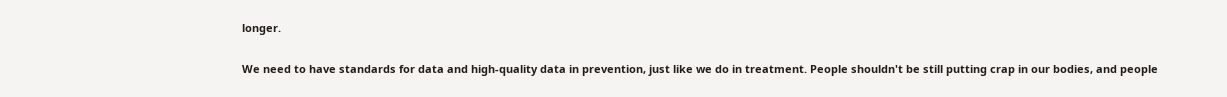longer.

We need to have standards for data and high-quality data in prevention, just like we do in treatment. People shouldn't be still putting crap in our bodies, and people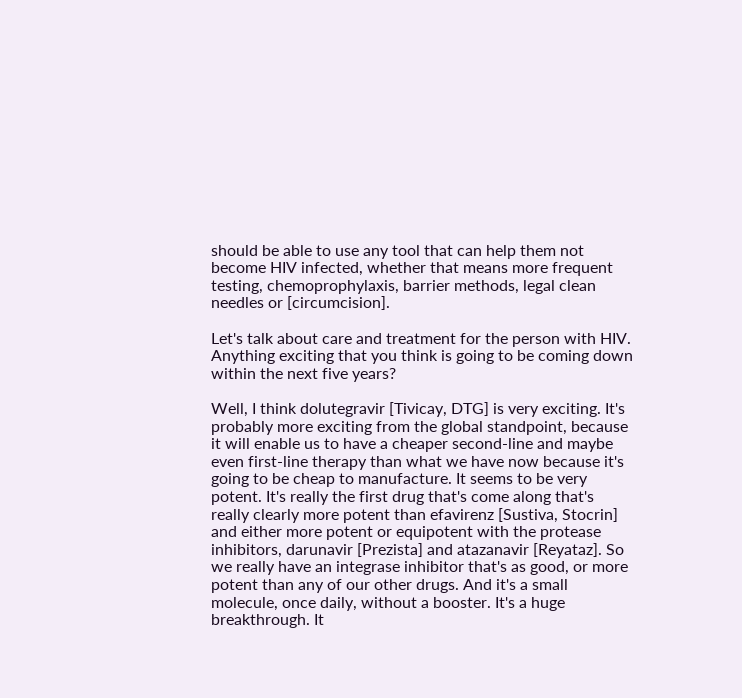should be able to use any tool that can help them not become HIV infected, whether that means more frequent testing, chemoprophylaxis, barrier methods, legal clean needles or [circumcision].

Let's talk about care and treatment for the person with HIV. Anything exciting that you think is going to be coming down within the next five years?

Well, I think dolutegravir [Tivicay, DTG] is very exciting. It's probably more exciting from the global standpoint, because it will enable us to have a cheaper second-line and maybe even first-line therapy than what we have now because it's going to be cheap to manufacture. It seems to be very potent. It's really the first drug that's come along that's really clearly more potent than efavirenz [Sustiva, Stocrin] and either more potent or equipotent with the protease inhibitors, darunavir [Prezista] and atazanavir [Reyataz]. So we really have an integrase inhibitor that's as good, or more potent than any of our other drugs. And it's a small molecule, once daily, without a booster. It's a huge breakthrough. It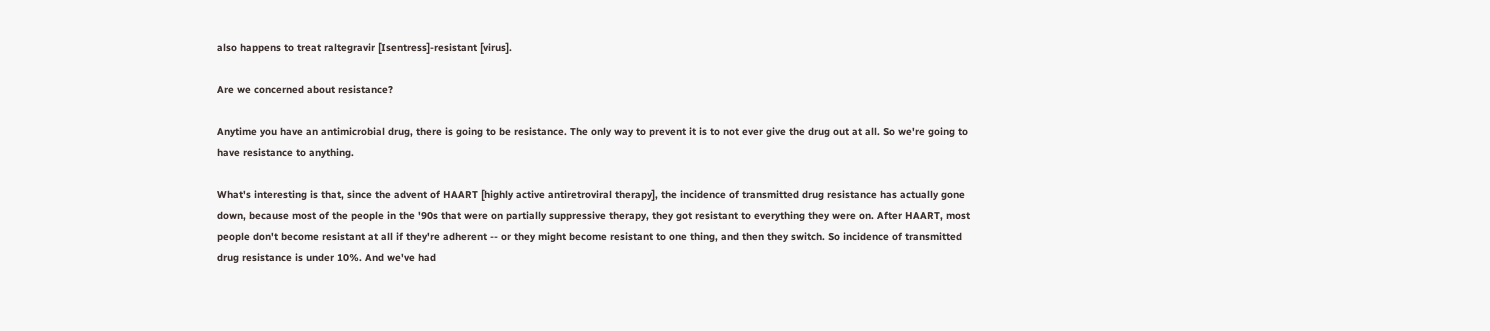also happens to treat raltegravir [Isentress]-resistant [virus].

Are we concerned about resistance?

Anytime you have an antimicrobial drug, there is going to be resistance. The only way to prevent it is to not ever give the drug out at all. So we're going to have resistance to anything.

What's interesting is that, since the advent of HAART [highly active antiretroviral therapy], the incidence of transmitted drug resistance has actually gone down, because most of the people in the '90s that were on partially suppressive therapy, they got resistant to everything they were on. After HAART, most people don't become resistant at all if they're adherent -- or they might become resistant to one thing, and then they switch. So incidence of transmitted drug resistance is under 10%. And we've had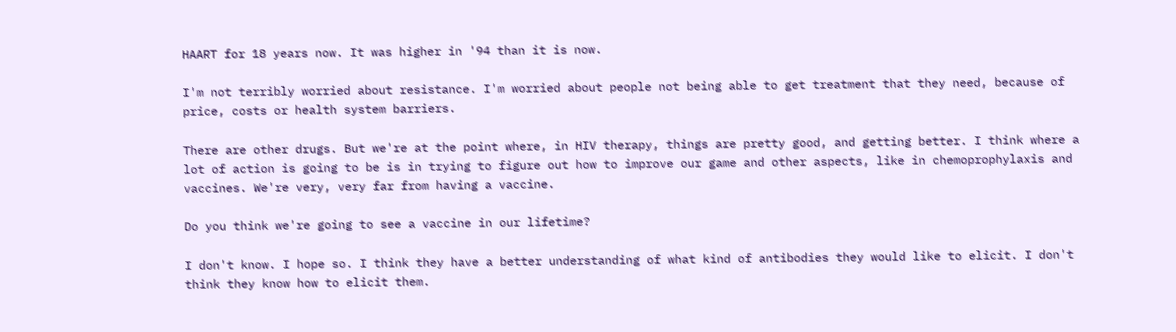HAART for 18 years now. It was higher in '94 than it is now.

I'm not terribly worried about resistance. I'm worried about people not being able to get treatment that they need, because of price, costs or health system barriers.

There are other drugs. But we're at the point where, in HIV therapy, things are pretty good, and getting better. I think where a lot of action is going to be is in trying to figure out how to improve our game and other aspects, like in chemoprophylaxis and vaccines. We're very, very far from having a vaccine.

Do you think we're going to see a vaccine in our lifetime?

I don't know. I hope so. I think they have a better understanding of what kind of antibodies they would like to elicit. I don't think they know how to elicit them.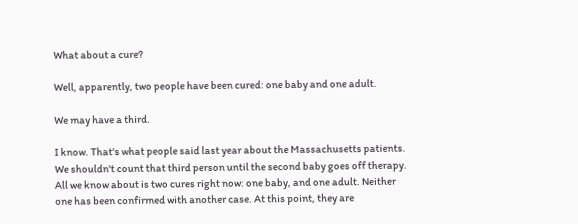What about a cure?

Well, apparently, two people have been cured: one baby and one adult.

We may have a third.

I know. That's what people said last year about the Massachusetts patients. We shouldn't count that third person until the second baby goes off therapy. All we know about is two cures right now: one baby, and one adult. Neither one has been confirmed with another case. At this point, they are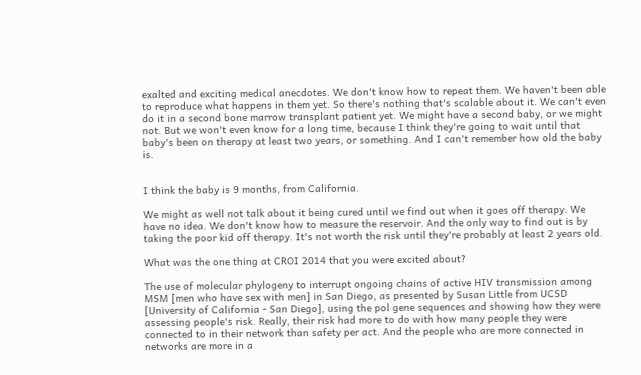exalted and exciting medical anecdotes. We don't know how to repeat them. We haven't been able to reproduce what happens in them yet. So there's nothing that's scalable about it. We can't even do it in a second bone marrow transplant patient yet. We might have a second baby, or we might not. But we won't even know for a long time, because I think they're going to wait until that baby's been on therapy at least two years, or something. And I can't remember how old the baby is.


I think the baby is 9 months, from California.

We might as well not talk about it being cured until we find out when it goes off therapy. We have no idea. We don't know how to measure the reservoir. And the only way to find out is by taking the poor kid off therapy. It's not worth the risk until they're probably at least 2 years old.

What was the one thing at CROI 2014 that you were excited about?

The use of molecular phylogeny to interrupt ongoing chains of active HIV transmission among MSM [men who have sex with men] in San Diego, as presented by Susan Little from UCSD [University of California - San Diego], using the pol gene sequences and showing how they were assessing people's risk. Really, their risk had more to do with how many people they were connected to in their network than safety per act. And the people who are more connected in networks are more in a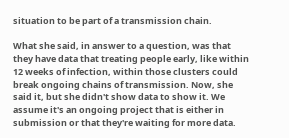situation to be part of a transmission chain.

What she said, in answer to a question, was that they have data that treating people early, like within 12 weeks of infection, within those clusters could break ongoing chains of transmission. Now, she said it, but she didn't show data to show it. We assume it's an ongoing project that is either in submission or that they're waiting for more data.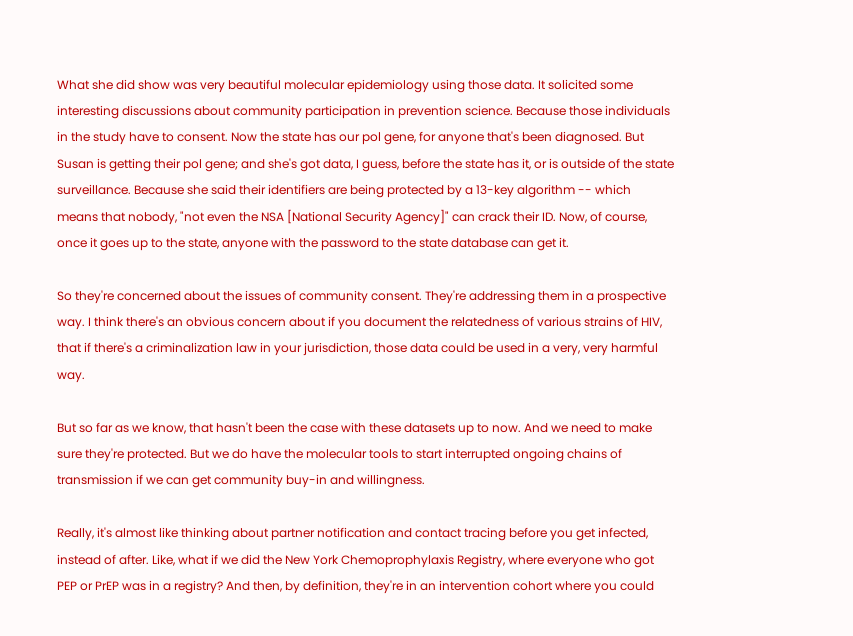What she did show was very beautiful molecular epidemiology using those data. It solicited some interesting discussions about community participation in prevention science. Because those individuals in the study have to consent. Now the state has our pol gene, for anyone that's been diagnosed. But Susan is getting their pol gene; and she's got data, I guess, before the state has it, or is outside of the state surveillance. Because she said their identifiers are being protected by a 13-key algorithm -- which means that nobody, "not even the NSA [National Security Agency]" can crack their ID. Now, of course, once it goes up to the state, anyone with the password to the state database can get it.

So they're concerned about the issues of community consent. They're addressing them in a prospective way. I think there's an obvious concern about if you document the relatedness of various strains of HIV, that if there's a criminalization law in your jurisdiction, those data could be used in a very, very harmful way.

But so far as we know, that hasn't been the case with these datasets up to now. And we need to make sure they're protected. But we do have the molecular tools to start interrupted ongoing chains of transmission if we can get community buy-in and willingness.

Really, it's almost like thinking about partner notification and contact tracing before you get infected, instead of after. Like, what if we did the New York Chemoprophylaxis Registry, where everyone who got PEP or PrEP was in a registry? And then, by definition, they're in an intervention cohort where you could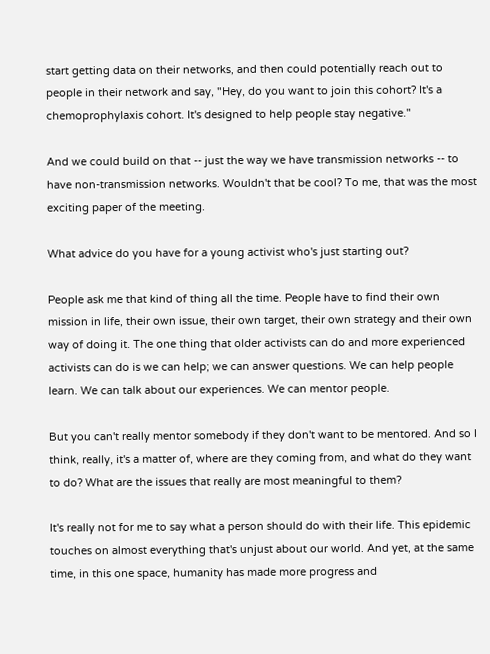start getting data on their networks, and then could potentially reach out to people in their network and say, "Hey, do you want to join this cohort? It's a chemoprophylaxis cohort. It's designed to help people stay negative."

And we could build on that -- just the way we have transmission networks -- to have non-transmission networks. Wouldn't that be cool? To me, that was the most exciting paper of the meeting.

What advice do you have for a young activist who's just starting out?

People ask me that kind of thing all the time. People have to find their own mission in life, their own issue, their own target, their own strategy and their own way of doing it. The one thing that older activists can do and more experienced activists can do is we can help; we can answer questions. We can help people learn. We can talk about our experiences. We can mentor people.

But you can't really mentor somebody if they don't want to be mentored. And so I think, really, it's a matter of, where are they coming from, and what do they want to do? What are the issues that really are most meaningful to them?

It's really not for me to say what a person should do with their life. This epidemic touches on almost everything that's unjust about our world. And yet, at the same time, in this one space, humanity has made more progress and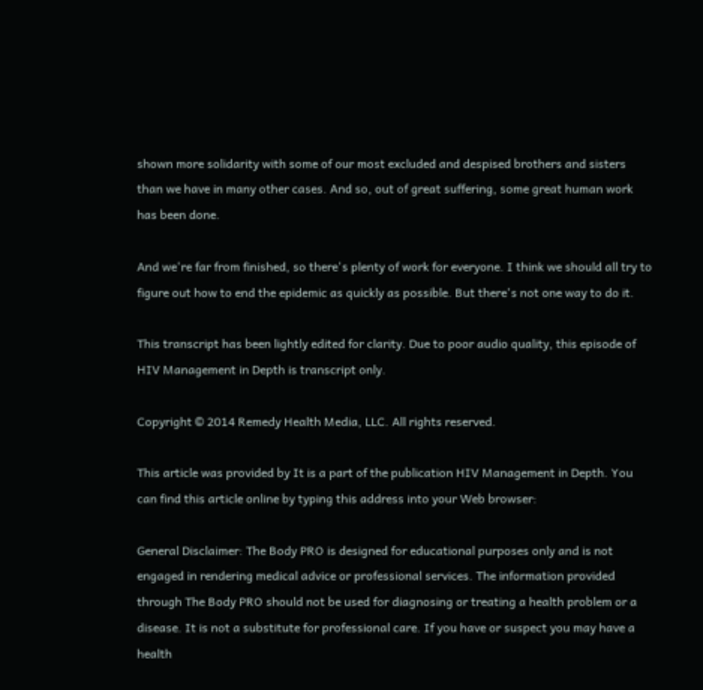shown more solidarity with some of our most excluded and despised brothers and sisters than we have in many other cases. And so, out of great suffering, some great human work has been done.

And we're far from finished, so there's plenty of work for everyone. I think we should all try to figure out how to end the epidemic as quickly as possible. But there's not one way to do it.

This transcript has been lightly edited for clarity. Due to poor audio quality, this episode of HIV Management in Depth is transcript only.

Copyright © 2014 Remedy Health Media, LLC. All rights reserved.

This article was provided by It is a part of the publication HIV Management in Depth. You can find this article online by typing this address into your Web browser:

General Disclaimer: The Body PRO is designed for educational purposes only and is not engaged in rendering medical advice or professional services. The information provided through The Body PRO should not be used for diagnosing or treating a health problem or a disease. It is not a substitute for professional care. If you have or suspect you may have a health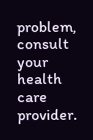problem, consult your health care provider.